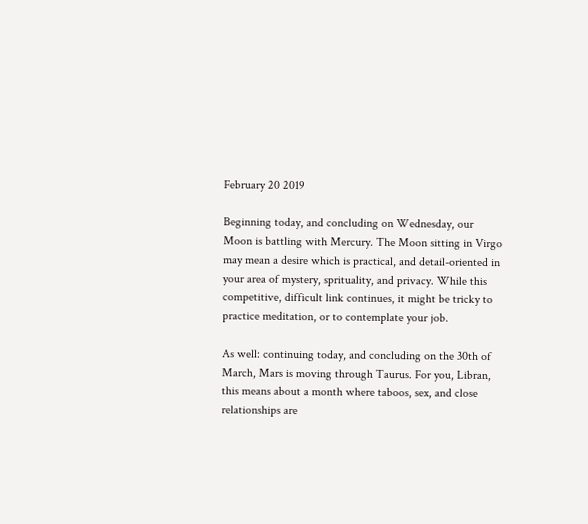February 20 2019

Beginning today, and concluding on Wednesday, our Moon is battling with Mercury. The Moon sitting in Virgo may mean a desire which is practical, and detail-oriented in your area of mystery, sprituality, and privacy. While this competitive, difficult link continues, it might be tricky to practice meditation, or to contemplate your job.

As well: continuing today, and concluding on the 30th of March, Mars is moving through Taurus. For you, Libran, this means about a month where taboos, sex, and close relationships are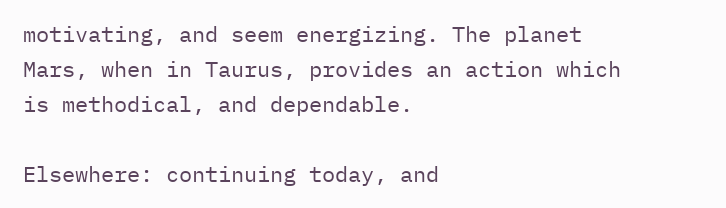motivating, and seem energizing. The planet Mars, when in Taurus, provides an action which is methodical, and dependable.

Elsewhere: continuing today, and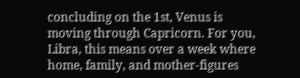concluding on the 1st, Venus is moving through Capricorn. For you, Libra, this means over a week where home, family, and mother-figures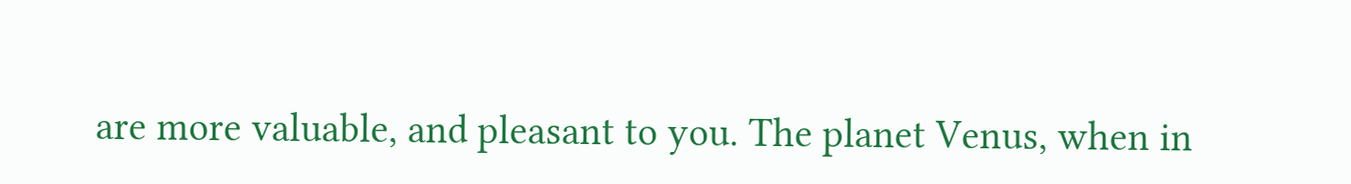are more valuable, and pleasant to you. The planet Venus, when in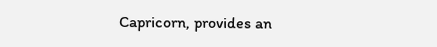Capricorn, provides an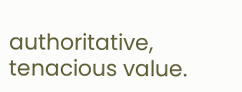authoritative, tenacious value.